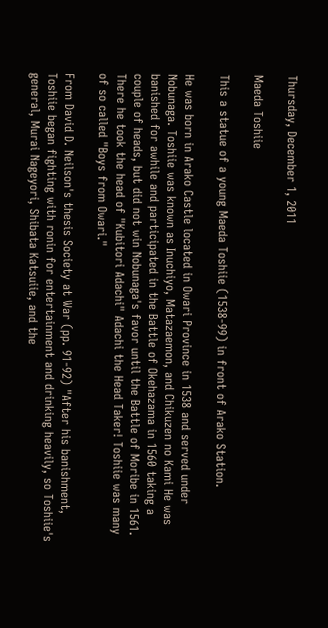Thursday, December 1, 2011

Maeda Toshiie

This a statue of a young Maeda Toshiie (1538-99) in front of Arako Station.

He was born in Arako Castle located in Owari Province in 1538 and served under Nobunaga. Toshiie was known as Inuchiyo, Matazaemon, and Chikuzen no Kami He was banished for awhile and participated in the Battle of Okehazama in 1560 taking a couple of heads, but did not win Nobunaga's favor until the Battle of Moribe in 1561. There he took the head of "Kubitori Adachi" Adachi the Head Taker! Toshiie was many of so called "Boys from Owari."

From David D. Neilson's thesis Society at War (pp. 91-92) "After his banishment, Toshiie began fighting with ronin for entertainment and drinking heavily, so Toshiie's general, Murai Nageyori, Shibata Katsuiie, and the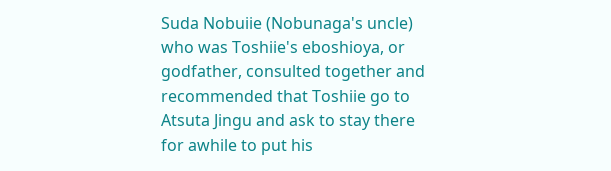Suda Nobuiie (Nobunaga's uncle) who was Toshiie's eboshioya, or godfather, consulted together and recommended that Toshiie go to Atsuta Jingu and ask to stay there for awhile to put his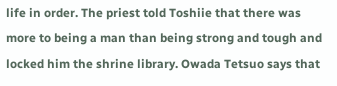life in order. The priest told Toshiie that there was more to being a man than being strong and tough and locked him the shrine library. Owada Tetsuo says that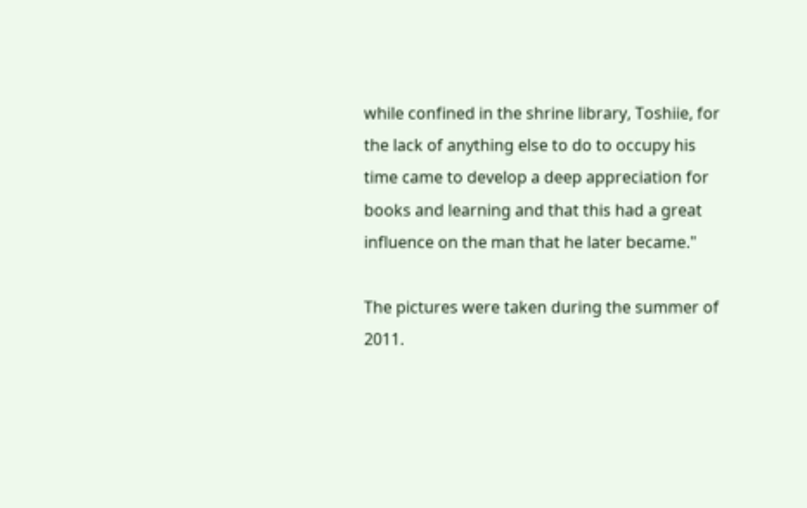while confined in the shrine library, Toshiie, for the lack of anything else to do to occupy his time came to develop a deep appreciation for books and learning and that this had a great influence on the man that he later became."

The pictures were taken during the summer of 2011.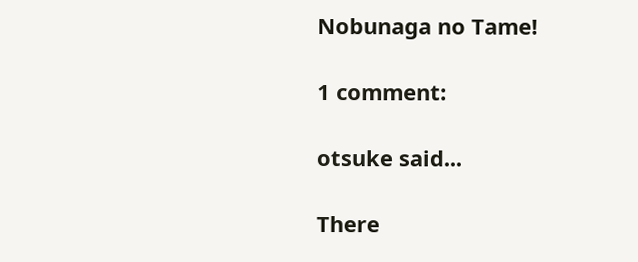Nobunaga no Tame!

1 comment:

otsuke said...

There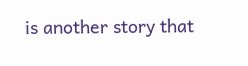is another story that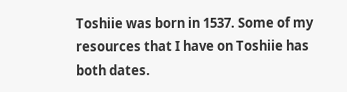Toshiie was born in 1537. Some of my resources that I have on Toshiie has both dates.